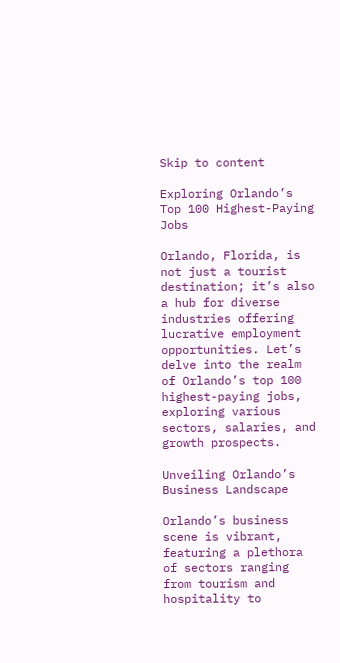Skip to content

Exploring Orlando’s Top 100 Highest-Paying Jobs

Orlando, Florida, is not just a tourist destination; it’s also a hub for diverse industries offering lucrative employment opportunities. Let’s delve into the realm of Orlando’s top 100 highest-paying jobs, exploring various sectors, salaries, and growth prospects.

Unveiling Orlando’s Business Landscape

Orlando’s business scene is vibrant, featuring a plethora of sectors ranging from tourism and hospitality to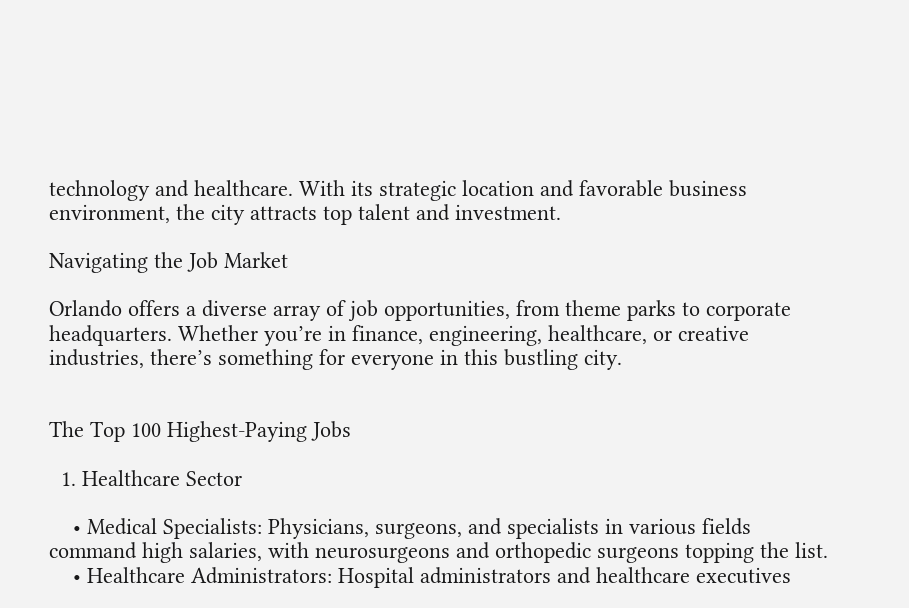technology and healthcare. With its strategic location and favorable business environment, the city attracts top talent and investment.

Navigating the Job Market

Orlando offers a diverse array of job opportunities, from theme parks to corporate headquarters. Whether you’re in finance, engineering, healthcare, or creative industries, there’s something for everyone in this bustling city.


The Top 100 Highest-Paying Jobs

  1. Healthcare Sector

    • Medical Specialists: Physicians, surgeons, and specialists in various fields command high salaries, with neurosurgeons and orthopedic surgeons topping the list.
    • Healthcare Administrators: Hospital administrators and healthcare executives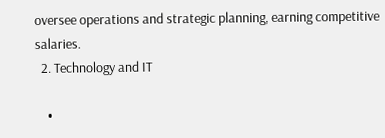oversee operations and strategic planning, earning competitive salaries.
  2. Technology and IT

    •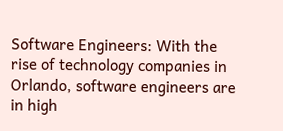Software Engineers: With the rise of technology companies in Orlando, software engineers are in high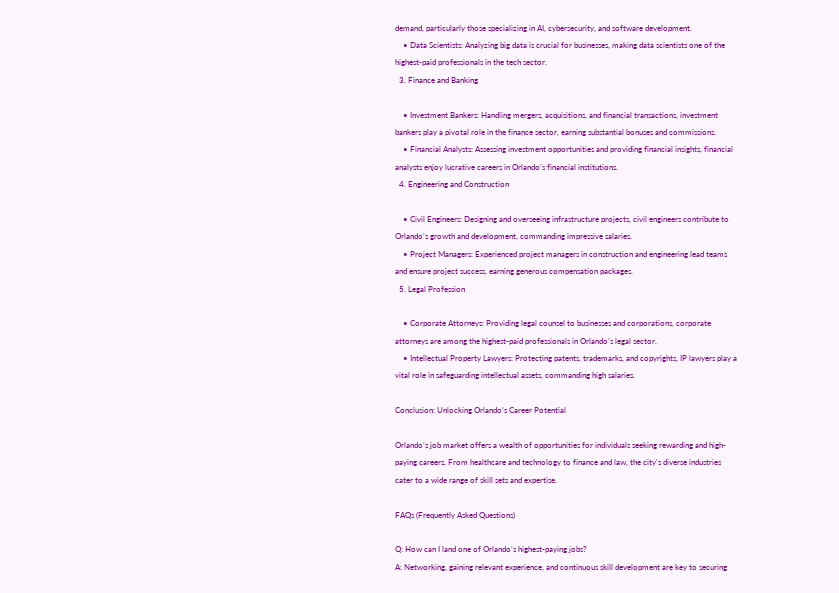demand, particularly those specializing in AI, cybersecurity, and software development.
    • Data Scientists: Analyzing big data is crucial for businesses, making data scientists one of the highest-paid professionals in the tech sector.
  3. Finance and Banking

    • Investment Bankers: Handling mergers, acquisitions, and financial transactions, investment bankers play a pivotal role in the finance sector, earning substantial bonuses and commissions.
    • Financial Analysts: Assessing investment opportunities and providing financial insights, financial analysts enjoy lucrative careers in Orlando’s financial institutions.
  4. Engineering and Construction

    • Civil Engineers: Designing and overseeing infrastructure projects, civil engineers contribute to Orlando’s growth and development, commanding impressive salaries.
    • Project Managers: Experienced project managers in construction and engineering lead teams and ensure project success, earning generous compensation packages.
  5. Legal Profession

    • Corporate Attorneys: Providing legal counsel to businesses and corporations, corporate attorneys are among the highest-paid professionals in Orlando’s legal sector.
    • Intellectual Property Lawyers: Protecting patents, trademarks, and copyrights, IP lawyers play a vital role in safeguarding intellectual assets, commanding high salaries.

Conclusion: Unlocking Orlando’s Career Potential

Orlando’s job market offers a wealth of opportunities for individuals seeking rewarding and high-paying careers. From healthcare and technology to finance and law, the city’s diverse industries cater to a wide range of skill sets and expertise.

FAQs (Frequently Asked Questions)

Q: How can I land one of Orlando’s highest-paying jobs?
A: Networking, gaining relevant experience, and continuous skill development are key to securing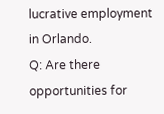lucrative employment in Orlando.
Q: Are there opportunities for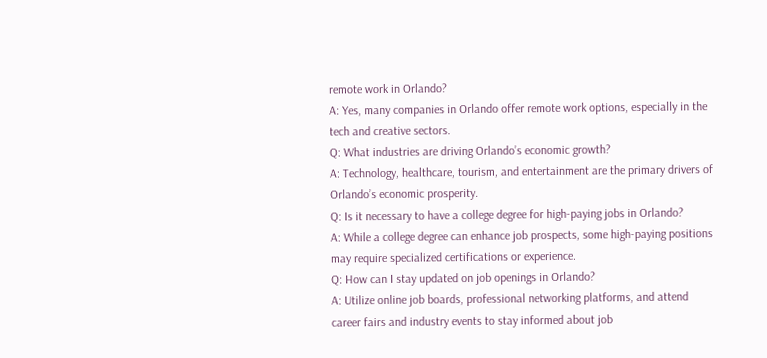remote work in Orlando?
A: Yes, many companies in Orlando offer remote work options, especially in the tech and creative sectors.
Q: What industries are driving Orlando’s economic growth?
A: Technology, healthcare, tourism, and entertainment are the primary drivers of Orlando’s economic prosperity.
Q: Is it necessary to have a college degree for high-paying jobs in Orlando?
A: While a college degree can enhance job prospects, some high-paying positions may require specialized certifications or experience.
Q: How can I stay updated on job openings in Orlando?
A: Utilize online job boards, professional networking platforms, and attend career fairs and industry events to stay informed about job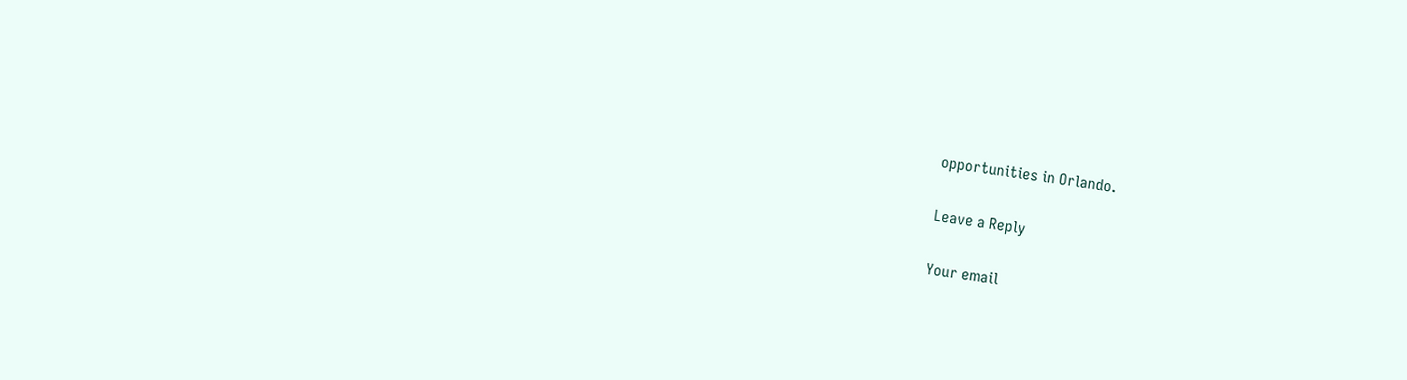opportunities in Orlando.

Leave a Reply

Your email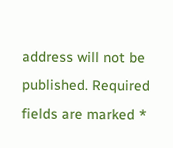address will not be published. Required fields are marked *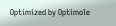Optimized by Optimole